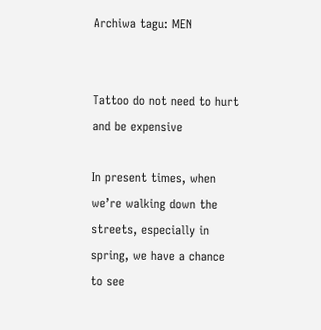Archiwa tagu: MEN


Tattoo do not need to hurt and be expensive

In present times, when we’re walking down the streets, especially in spring, we have a chance to see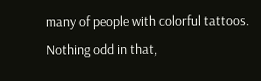many of people with colorful tattoos. Nothing odd in that,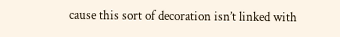cause this sort of decoration isn’t linked with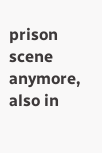prison scene anymore, also in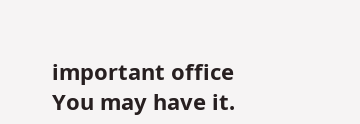important office You may have it.